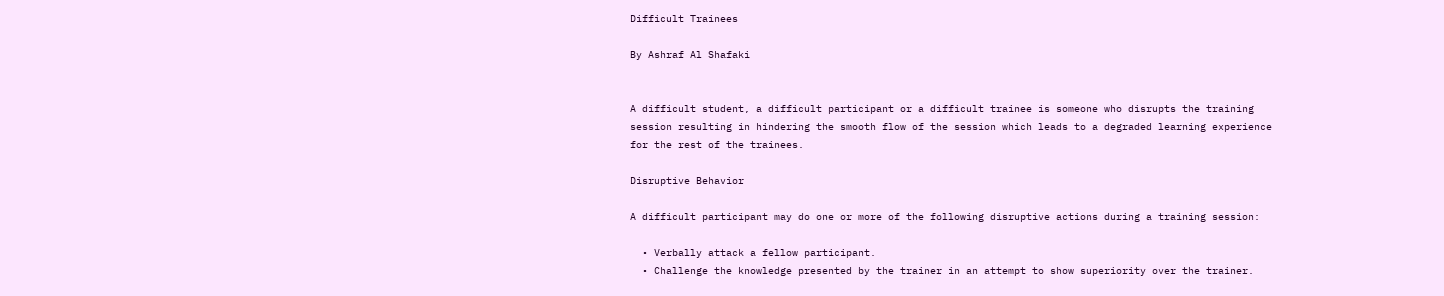Difficult Trainees

By Ashraf Al Shafaki


A difficult student, a difficult participant or a difficult trainee is someone who disrupts the training session resulting in hindering the smooth flow of the session which leads to a degraded learning experience for the rest of the trainees.

Disruptive Behavior

A difficult participant may do one or more of the following disruptive actions during a training session:

  • Verbally attack a fellow participant.
  • Challenge the knowledge presented by the trainer in an attempt to show superiority over the trainer.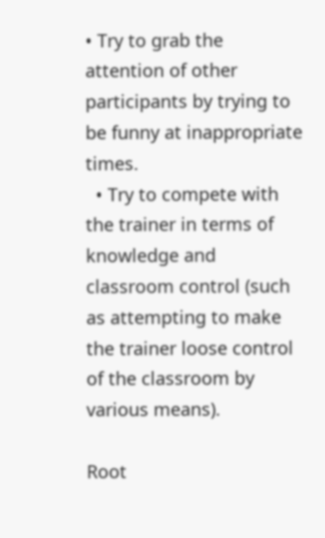• Try to grab the attention of other participants by trying to be funny at inappropriate times.
  • Try to compete with the trainer in terms of knowledge and classroom control (such as attempting to make the trainer loose control of the classroom by various means).

Root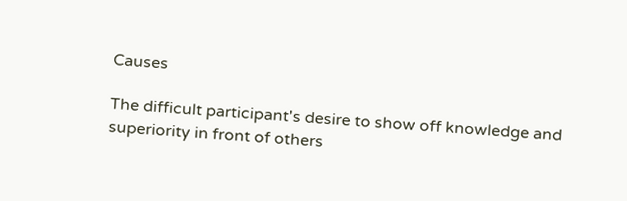Causes

The difficult participant's desire to show off knowledge and superiority in front of others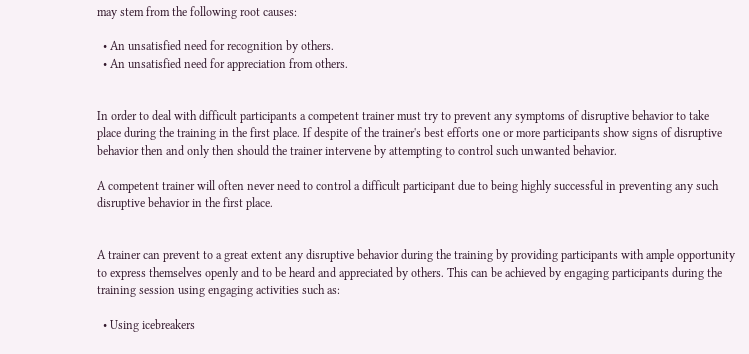may stem from the following root causes:

  • An unsatisfied need for recognition by others.
  • An unsatisfied need for appreciation from others.


In order to deal with difficult participants a competent trainer must try to prevent any symptoms of disruptive behavior to take place during the training in the first place. If despite of the trainer's best efforts one or more participants show signs of disruptive behavior then and only then should the trainer intervene by attempting to control such unwanted behavior.

A competent trainer will often never need to control a difficult participant due to being highly successful in preventing any such disruptive behavior in the first place.


A trainer can prevent to a great extent any disruptive behavior during the training by providing participants with ample opportunity to express themselves openly and to be heard and appreciated by others. This can be achieved by engaging participants during the training session using engaging activities such as:

  • Using icebreakers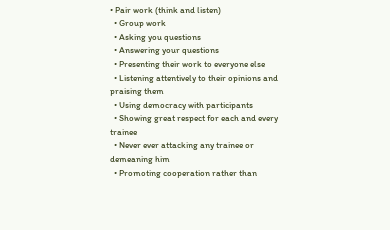• Pair work (think and listen)
  • Group work
  • Asking you questions
  • Answering your questions
  • Presenting their work to everyone else
  • Listening attentively to their opinions and praising them
  • Using democracy with participants
  • Showing great respect for each and every trainee
  • Never ever attacking any trainee or demeaning him
  • Promoting cooperation rather than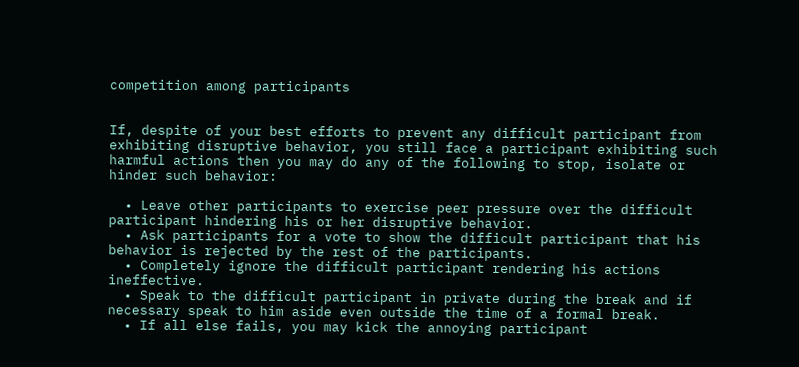competition among participants


If, despite of your best efforts to prevent any difficult participant from exhibiting disruptive behavior, you still face a participant exhibiting such harmful actions then you may do any of the following to stop, isolate or hinder such behavior:

  • Leave other participants to exercise peer pressure over the difficult participant hindering his or her disruptive behavior.
  • Ask participants for a vote to show the difficult participant that his behavior is rejected by the rest of the participants.
  • Completely ignore the difficult participant rendering his actions ineffective.
  • Speak to the difficult participant in private during the break and if necessary speak to him aside even outside the time of a formal break.
  • If all else fails, you may kick the annoying participant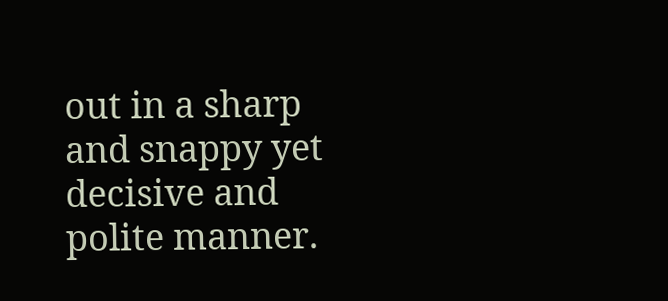out in a sharp and snappy yet decisive and polite manner.